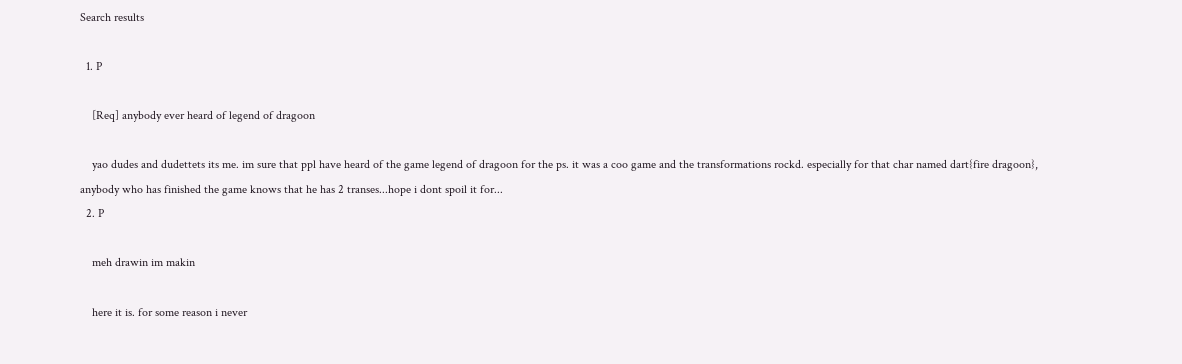Search results

  1. P

    [Req] anybody ever heard of legend of dragoon

    yao dudes and dudettets its me. im sure that ppl have heard of the game legend of dragoon for the ps. it was a coo game and the transformations rockd. especially for that char named dart{fire dragoon}, anybody who has finished the game knows that he has 2 transes...hope i dont spoil it for...
  2. P

    meh drawin im makin

    here it is. for some reason i never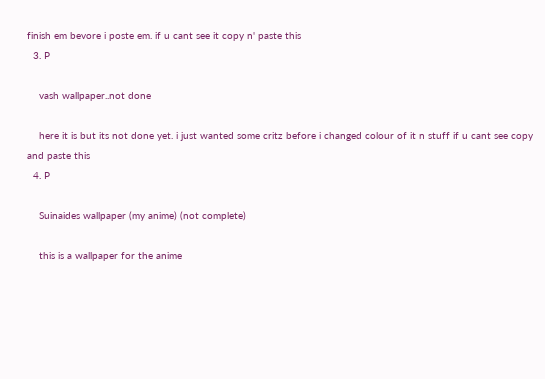finish em bevore i poste em. if u cant see it copy n' paste this
  3. P

    vash wallpaper..not done

    here it is but its not done yet. i just wanted some critz before i changed colour of it n stuff if u cant see copy and paste this
  4. P

    Suinaides wallpaper (my anime) (not complete)

    this is a wallpaper for the anime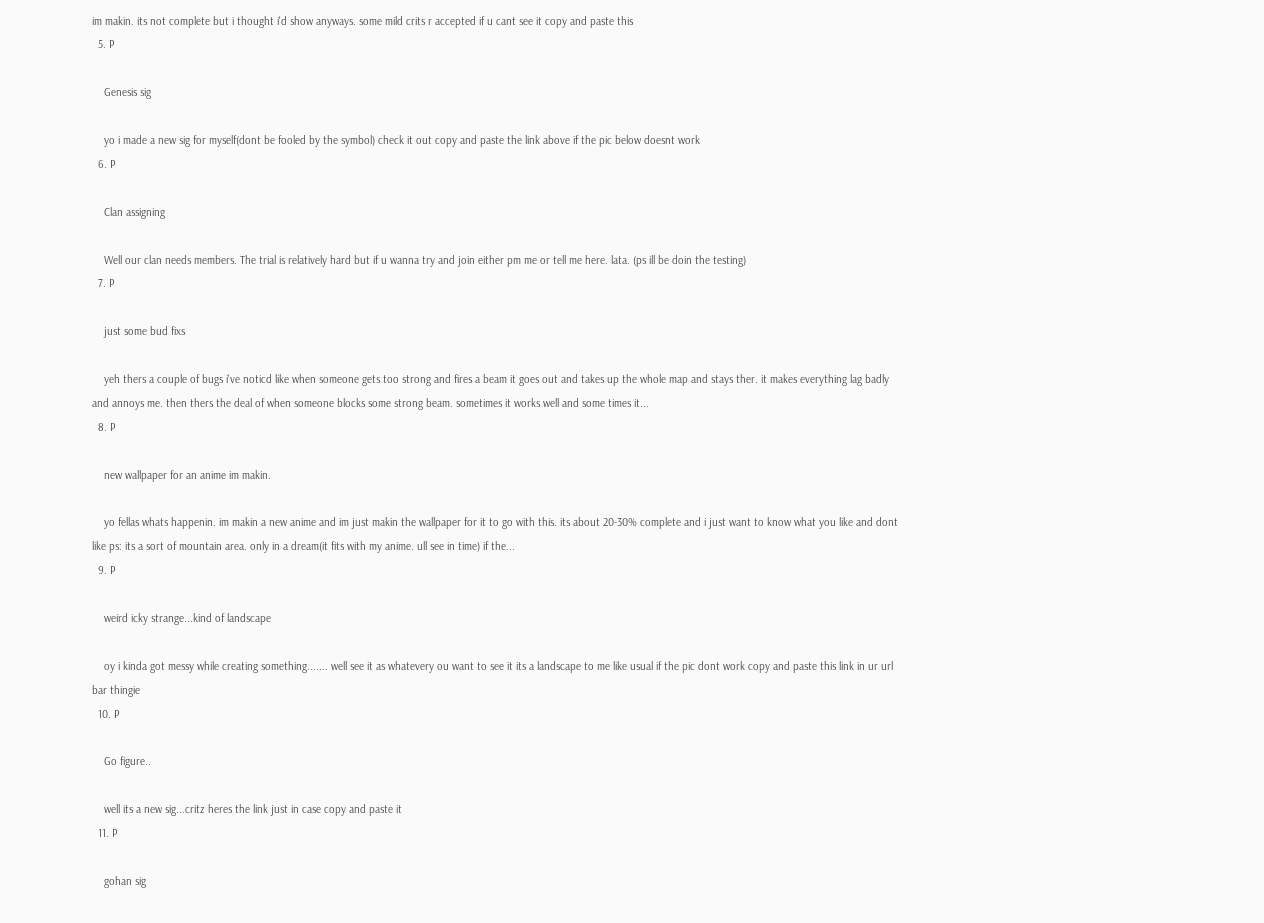im makin. its not complete but i thought i'd show anyways. some mild crits r accepted if u cant see it copy and paste this
  5. P

    Genesis sig

    yo i made a new sig for myself(dont be fooled by the symbol) check it out copy and paste the link above if the pic below doesnt work
  6. P

    Clan assigning

    Well our clan needs members. The trial is relatively hard but if u wanna try and join either pm me or tell me here. lata. (ps ill be doin the testing)
  7. P

    just some bud fixs

    yeh thers a couple of bugs i've noticd like when someone gets too strong and fires a beam it goes out and takes up the whole map and stays ther. it makes everything lag badly and annoys me. then thers the deal of when someone blocks some strong beam. sometimes it works well and some times it...
  8. P

    new wallpaper for an anime im makin.

    yo fellas whats happenin. im makin a new anime and im just makin the wallpaper for it to go with this. its about 20-30% complete and i just want to know what you like and dont like ps: its a sort of mountain area. only in a dream(it fits with my anime. ull see in time) if the...
  9. P

    weird icky strange...kind of landscape

    oy i kinda got messy while creating something....... well see it as whatevery ou want to see it its a landscape to me like usual if the pic dont work copy and paste this link in ur url bar thingie
  10. P

    Go figure..

    well its a new sig...critz heres the link just in case copy and paste it
  11. P

    gohan sig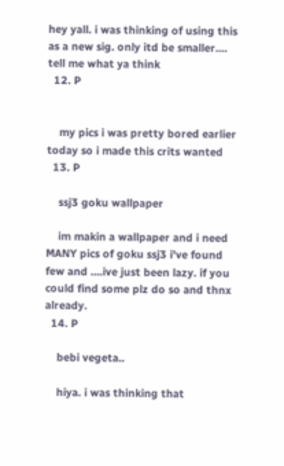hey yall. i was thinking of using this as a new sig. only itd be smaller.... tell me what ya think
  12. P


    my pics i was pretty bored earlier today so i made this crits wanted
  13. P

    ssj3 goku wallpaper

    im makin a wallpaper and i need MANY pics of goku ssj3 i've found few and ....ive just been lazy. if you could find some plz do so and thnx already.
  14. P

    bebi vegeta..

    hiya. i was thinking that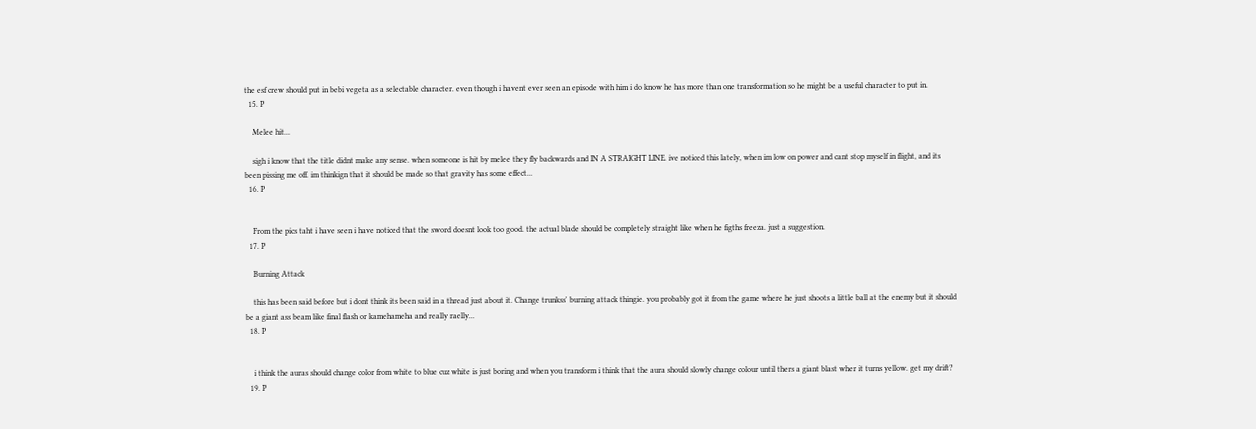the esf crew should put in bebi vegeta as a selectable character. even though i havent ever seen an episode with him i do know he has more than one transformation so he might be a useful character to put in.
  15. P

    Melee hit...

    sigh i know that the title didnt make any sense. when someone is hit by melee they fly backwards and IN A STRAIGHT LINE. ive noticed this lately, when im low on power and cant stop myself in flight, and its been pissing me off. im thinkign that it should be made so that gravity has some effect...
  16. P


    From the pics taht i have seen i have noticed that the sword doesnt look too good. the actual blade should be completely straight like when he figths freeza. just a suggestion.
  17. P

    Burning Attack

    this has been said before but i dont think its been said in a thread just about it. Change trunkss' burning attack thingie. you probably got it from the game where he just shoots a little ball at the enemy but it should be a giant ass beam like final flash or kamehameha and really raelly...
  18. P


    i think the auras should change color from white to blue cuz white is just boring and when you transform i think that the aura should slowly change colour until thers a giant blast wher it turns yellow. get my drift?
  19. P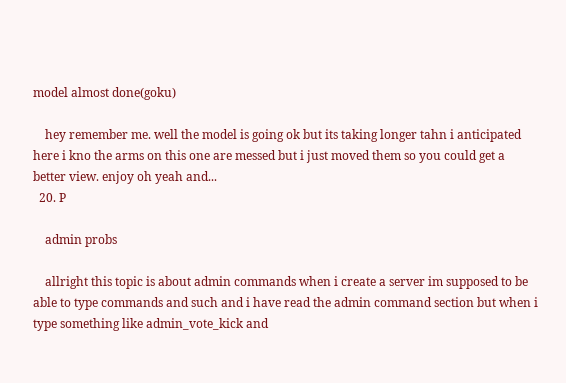model almost done(goku)

    hey remember me. well the model is going ok but its taking longer tahn i anticipated here i kno the arms on this one are messed but i just moved them so you could get a better view. enjoy oh yeah and...
  20. P

    admin probs

    allright this topic is about admin commands when i create a server im supposed to be able to type commands and such and i have read the admin command section but when i type something like admin_vote_kick and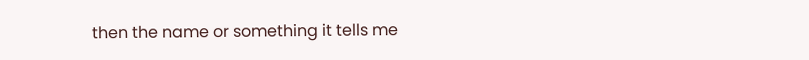then the name or something it tells me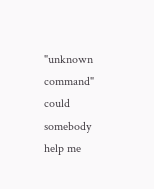"unknown command" could somebody help me